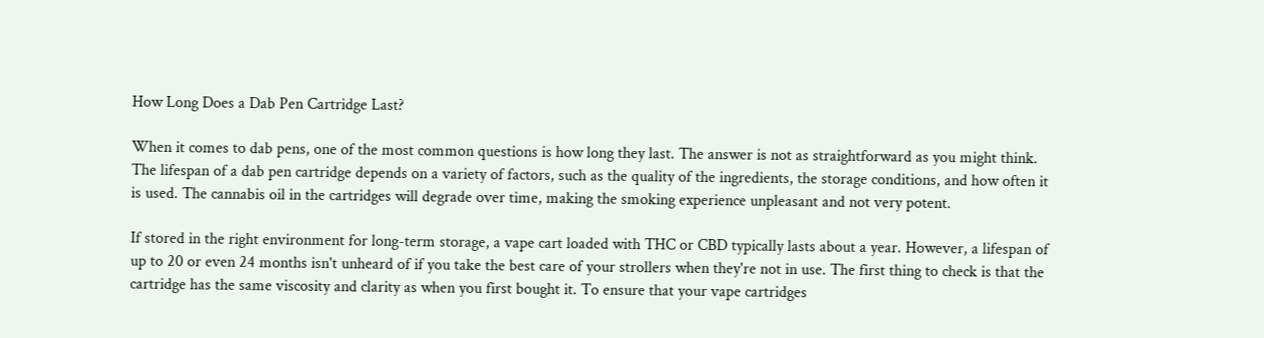How Long Does a Dab Pen Cartridge Last?

When it comes to dab pens, one of the most common questions is how long they last. The answer is not as straightforward as you might think. The lifespan of a dab pen cartridge depends on a variety of factors, such as the quality of the ingredients, the storage conditions, and how often it is used. The cannabis oil in the cartridges will degrade over time, making the smoking experience unpleasant and not very potent.

If stored in the right environment for long-term storage, a vape cart loaded with THC or CBD typically lasts about a year. However, a lifespan of up to 20 or even 24 months isn't unheard of if you take the best care of your strollers when they're not in use. The first thing to check is that the cartridge has the same viscosity and clarity as when you first bought it. To ensure that your vape cartridges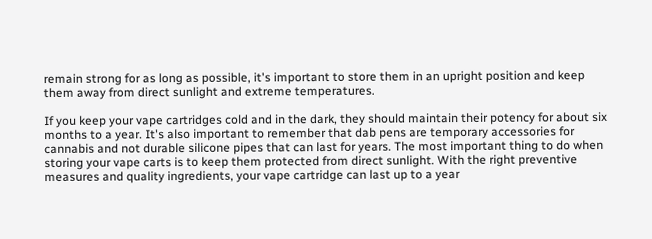remain strong for as long as possible, it's important to store them in an upright position and keep them away from direct sunlight and extreme temperatures.

If you keep your vape cartridges cold and in the dark, they should maintain their potency for about six months to a year. It's also important to remember that dab pens are temporary accessories for cannabis and not durable silicone pipes that can last for years. The most important thing to do when storing your vape carts is to keep them protected from direct sunlight. With the right preventive measures and quality ingredients, your vape cartridge can last up to a year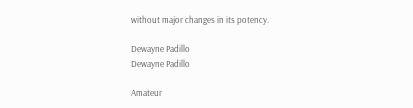without major changes in its potency.

Dewayne Padillo
Dewayne Padillo

Amateur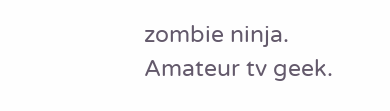zombie ninja. Amateur tv geek.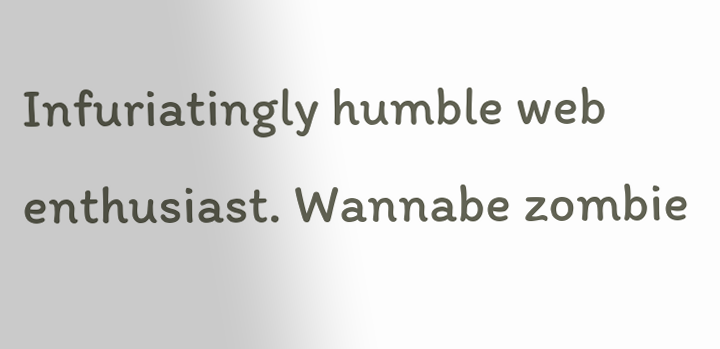Infuriatingly humble web enthusiast. Wannabe zombie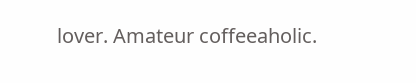lover. Amateur coffeeaholic.